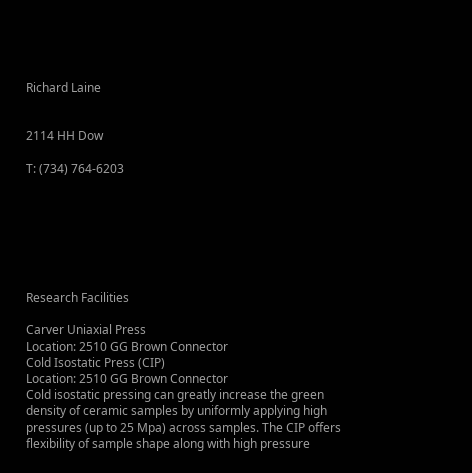Richard Laine


2114 HH Dow

T: (734) 764-6203







Research Facilities

Carver Uniaxial Press
Location: 2510 GG Brown Connector
Cold Isostatic Press (CIP)
Location: 2510 GG Brown Connector
Cold isostatic pressing can greatly increase the green density of ceramic samples by uniformly applying high pressures (up to 25 Mpa) across samples. The CIP offers flexibility of sample shape along with high pressure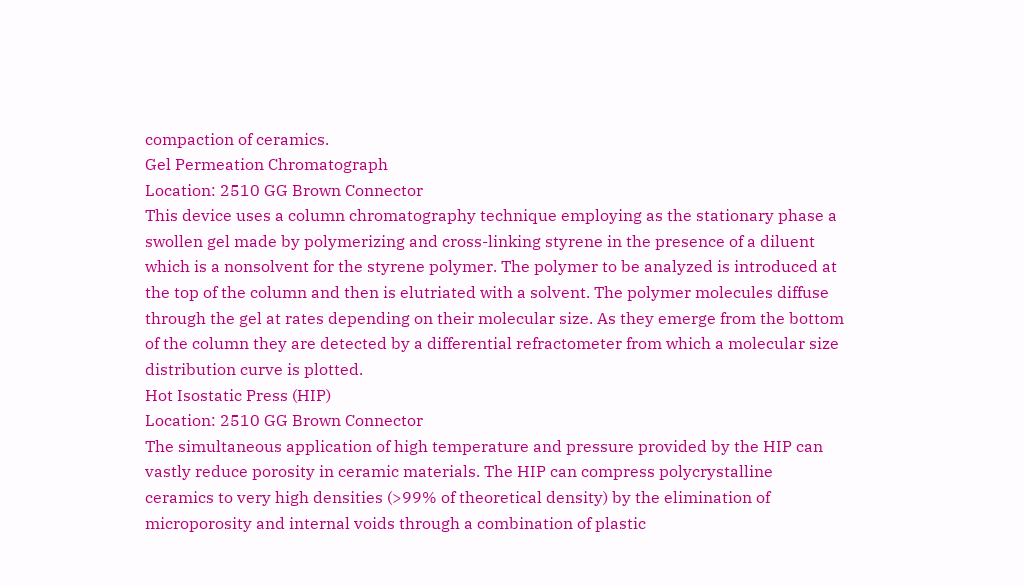compaction of ceramics.
Gel Permeation Chromatograph
Location: 2510 GG Brown Connector
This device uses a column chromatography technique employing as the stationary phase a swollen gel made by polymerizing and cross-linking styrene in the presence of a diluent which is a nonsolvent for the styrene polymer. The polymer to be analyzed is introduced at the top of the column and then is elutriated with a solvent. The polymer molecules diffuse through the gel at rates depending on their molecular size. As they emerge from the bottom of the column they are detected by a differential refractometer from which a molecular size distribution curve is plotted.
Hot Isostatic Press (HIP)
Location: 2510 GG Brown Connector
The simultaneous application of high temperature and pressure provided by the HIP can vastly reduce porosity in ceramic materials. The HIP can compress polycrystalline ceramics to very high densities (>99% of theoretical density) by the elimination of microporosity and internal voids through a combination of plastic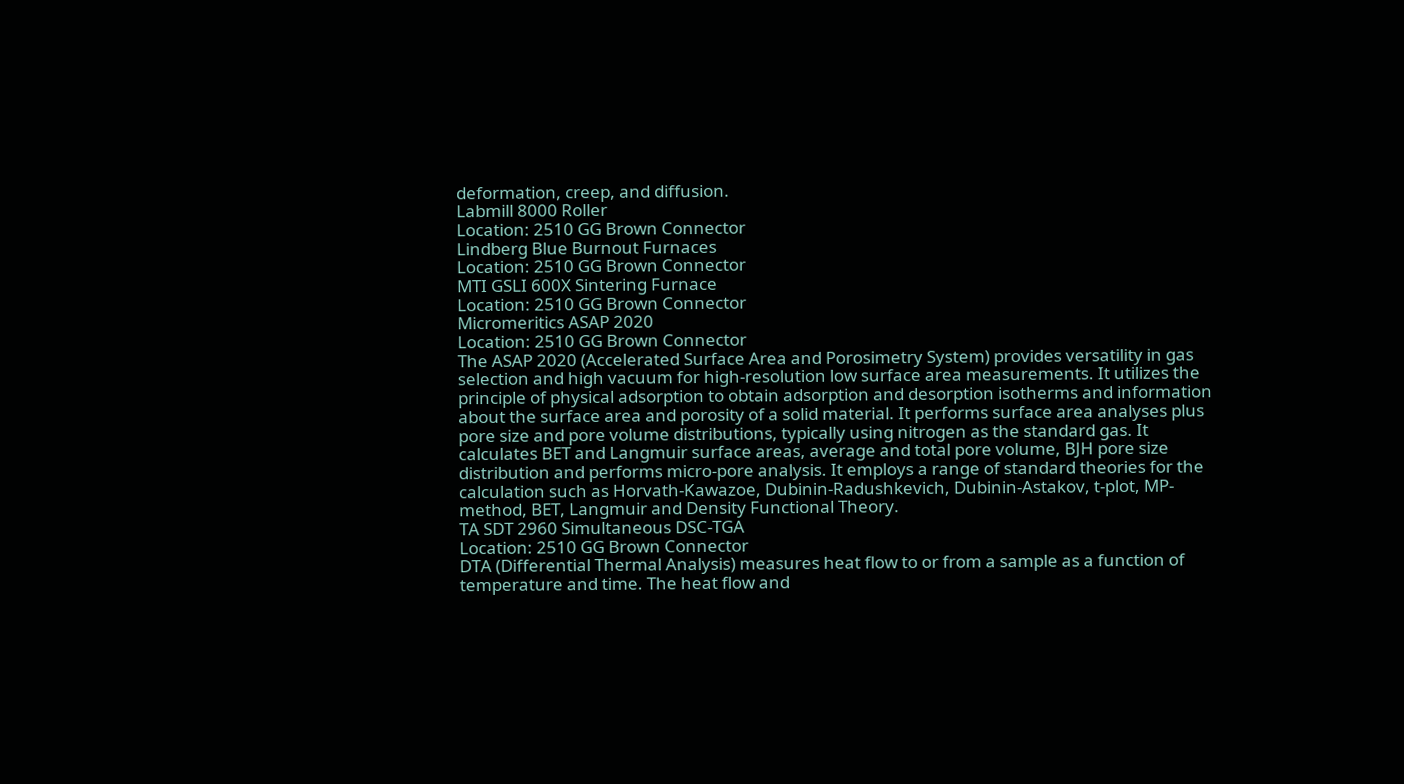deformation, creep, and diffusion.
Labmill 8000 Roller
Location: 2510 GG Brown Connector
Lindberg Blue Burnout Furnaces
Location: 2510 GG Brown Connector
MTI GSLI 600X Sintering Furnace
Location: 2510 GG Brown Connector
Micromeritics ASAP 2020
Location: 2510 GG Brown Connector
The ASAP 2020 (Accelerated Surface Area and Porosimetry System) provides versatility in gas selection and high vacuum for high-resolution low surface area measurements. It utilizes the principle of physical adsorption to obtain adsorption and desorption isotherms and information about the surface area and porosity of a solid material. It performs surface area analyses plus pore size and pore volume distributions, typically using nitrogen as the standard gas. It calculates BET and Langmuir surface areas, average and total pore volume, BJH pore size distribution and performs micro-pore analysis. It employs a range of standard theories for the calculation such as Horvath-Kawazoe, Dubinin-Radushkevich, Dubinin-Astakov, t-plot, MP-method, BET, Langmuir and Density Functional Theory.
TA SDT 2960 Simultaneous DSC-TGA
Location: 2510 GG Brown Connector
DTA (Differential Thermal Analysis) measures heat flow to or from a sample as a function of temperature and time. The heat flow and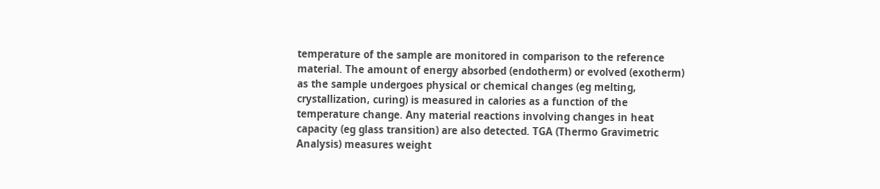temperature of the sample are monitored in comparison to the reference material. The amount of energy absorbed (endotherm) or evolved (exotherm) as the sample undergoes physical or chemical changes (eg melting, crystallization, curing) is measured in calories as a function of the temperature change. Any material reactions involving changes in heat capacity (eg glass transition) are also detected. TGA (Thermo Gravimetric Analysis) measures weight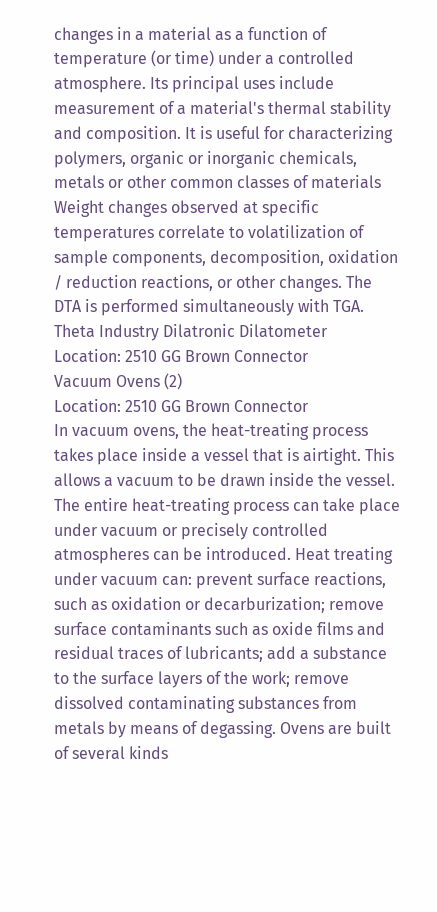changes in a material as a function of temperature (or time) under a controlled atmosphere. Its principal uses include measurement of a material's thermal stability and composition. It is useful for characterizing polymers, organic or inorganic chemicals, metals or other common classes of materials Weight changes observed at specific temperatures correlate to volatilization of sample components, decomposition, oxidation / reduction reactions, or other changes. The DTA is performed simultaneously with TGA.
Theta Industry Dilatronic Dilatometer
Location: 2510 GG Brown Connector
Vacuum Ovens (2)
Location: 2510 GG Brown Connector
In vacuum ovens, the heat-treating process takes place inside a vessel that is airtight. This allows a vacuum to be drawn inside the vessel. The entire heat-treating process can take place under vacuum or precisely controlled atmospheres can be introduced. Heat treating under vacuum can: prevent surface reactions, such as oxidation or decarburization; remove surface contaminants such as oxide films and residual traces of lubricants; add a substance to the surface layers of the work; remove dissolved contaminating substances from metals by means of degassing. Ovens are built of several kinds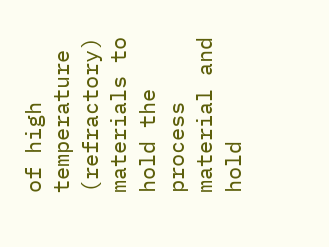of high temperature (refractory) materials to hold the process material and hold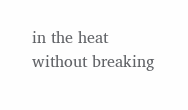in the heat without breaking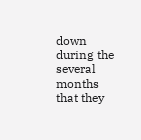down during the several months that they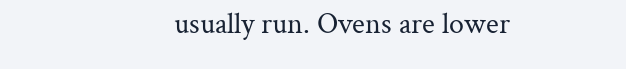usually run. Ovens are lower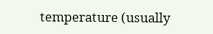temperature (usually